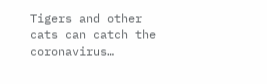Tigers and other cats can catch the coronavirus…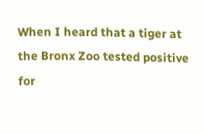When I heard that a tiger at the Bronx Zoo tested positive for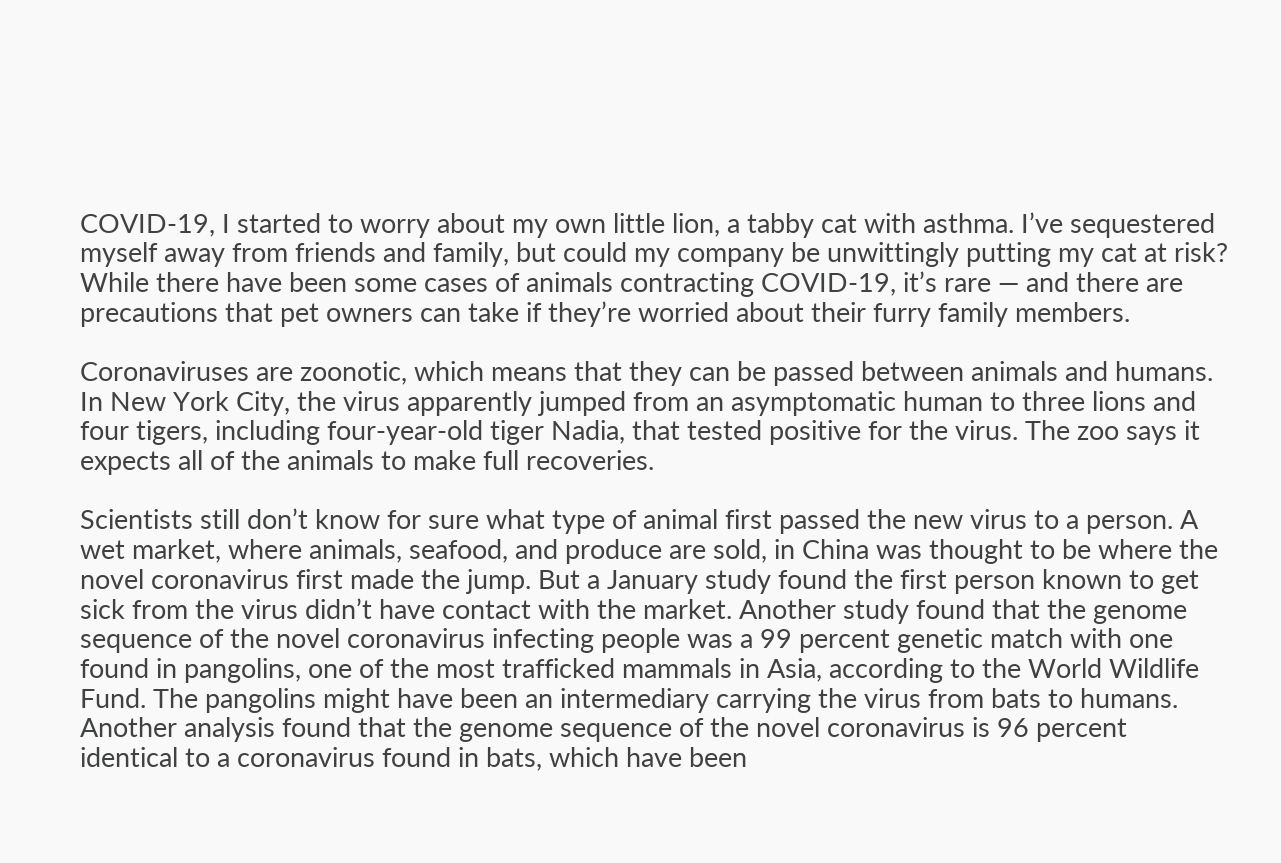COVID-19, I started to worry about my own little lion, a tabby cat with asthma. I’ve sequestered myself away from friends and family, but could my company be unwittingly putting my cat at risk? While there have been some cases of animals contracting COVID-19, it’s rare — and there are precautions that pet owners can take if they’re worried about their furry family members.

Coronaviruses are zoonotic, which means that they can be passed between animals and humans. In New York City, the virus apparently jumped from an asymptomatic human to three lions and four tigers, including four-year-old tiger Nadia, that tested positive for the virus. The zoo says it expects all of the animals to make full recoveries.

Scientists still don’t know for sure what type of animal first passed the new virus to a person. A wet market, where animals, seafood, and produce are sold, in China was thought to be where the novel coronavirus first made the jump. But a January study found the first person known to get sick from the virus didn’t have contact with the market. Another study found that the genome sequence of the novel coronavirus infecting people was a 99 percent genetic match with one found in pangolins, one of the most trafficked mammals in Asia, according to the World Wildlife Fund. The pangolins might have been an intermediary carrying the virus from bats to humans. Another analysis found that the genome sequence of the novel coronavirus is 96 percent identical to a coronavirus found in bats, which have been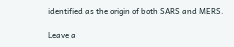identified as the origin of both SARS and MERS.

Leave a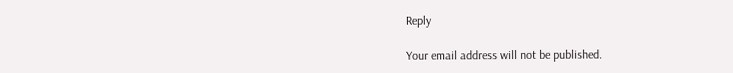Reply

Your email address will not be published.